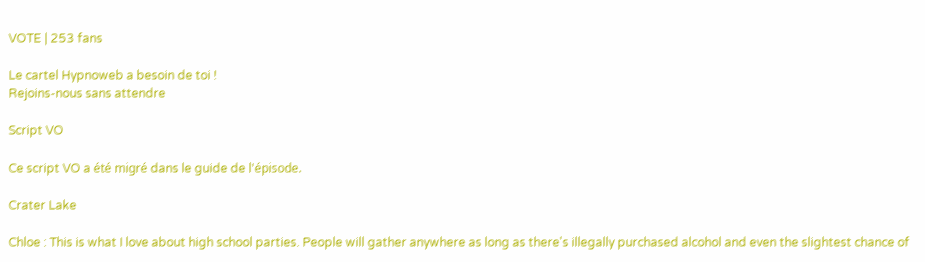VOTE | 253 fans

Le cartel Hypnoweb a besoin de toi !
Rejoins-nous sans attendre

Script VO

Ce script VO a été migré dans le guide de l'épisode.

Crater Lake

Chloe : This is what I love about high school parties. People will gather anywhere as long as there's illegally purchased alcohol and even the slightest chance of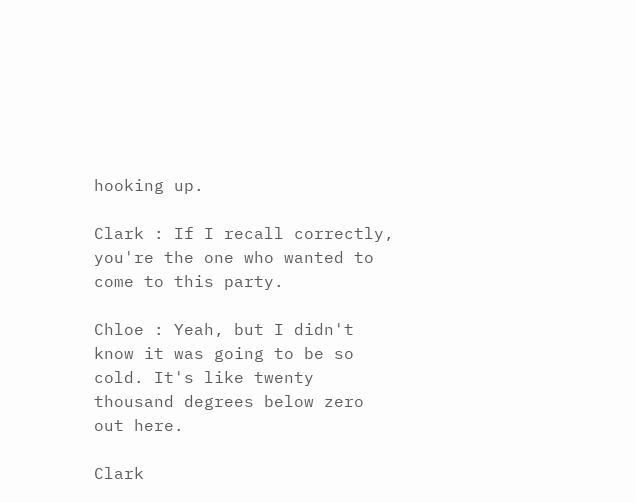hooking up.

Clark : If I recall correctly, you're the one who wanted to come to this party.

Chloe : Yeah, but I didn't know it was going to be so cold. It's like twenty thousand degrees below zero out here.

Clark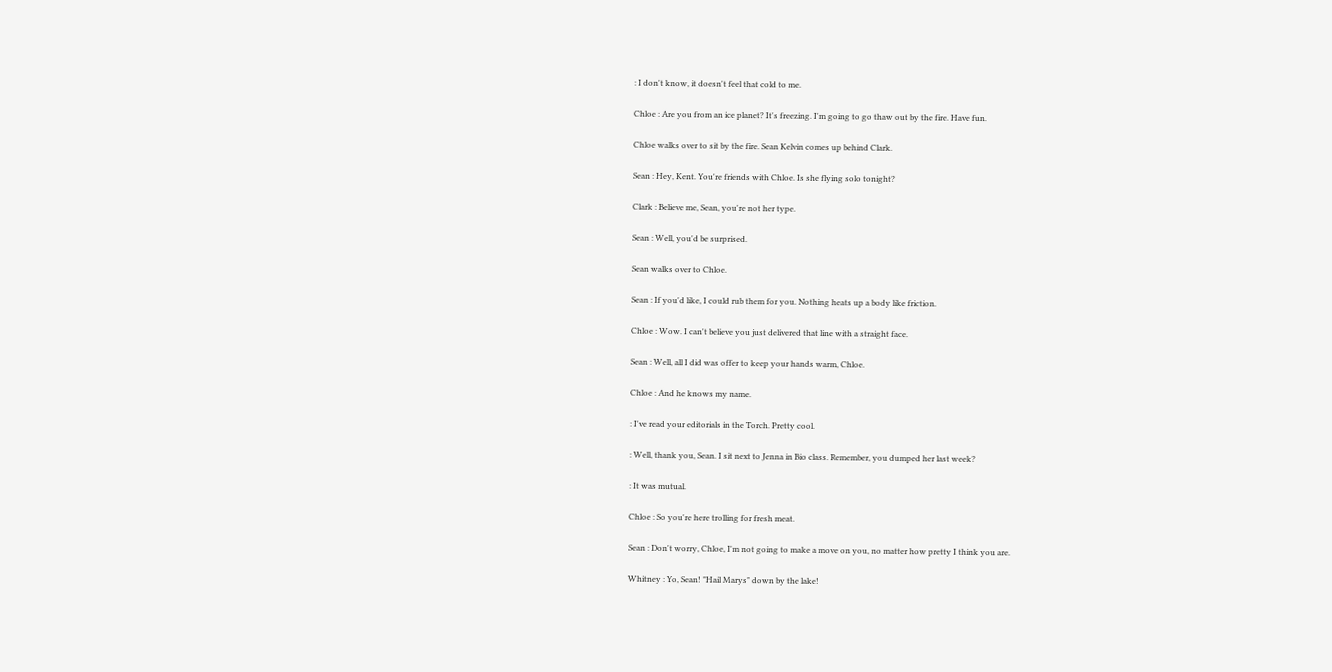: I don't know, it doesn't feel that cold to me.

Chloe : Are you from an ice planet? It's freezing. I'm going to go thaw out by the fire. Have fun.

Chloe walks over to sit by the fire. Sean Kelvin comes up behind Clark.

Sean : Hey, Kent. You're friends with Chloe. Is she flying solo tonight?

Clark : Believe me, Sean, you're not her type.

Sean : Well, you'd be surprised.

Sean walks over to Chloe.

Sean : If you'd like, I could rub them for you. Nothing heats up a body like friction.

Chloe : Wow. I can't believe you just delivered that line with a straight face.

Sean : Well, all I did was offer to keep your hands warm, Chloe.

Chloe : And he knows my name.

: I've read your editorials in the Torch. Pretty cool.

: Well, thank you, Sean. I sit next to Jenna in Bio class. Remember, you dumped her last week?

: It was mutual.

Chloe : So you're here trolling for fresh meat.

Sean : Don't worry, Chloe, I'm not going to make a move on you, no matter how pretty I think you are.

Whitney : Yo, Sean! "Hail Marys" down by the lake!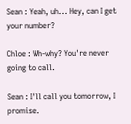Sean : Yeah, uh... Hey, can I get your number?

Chloe : Wh-why? You're never going to call.

Sean : I'll call you tomorrow, I promise.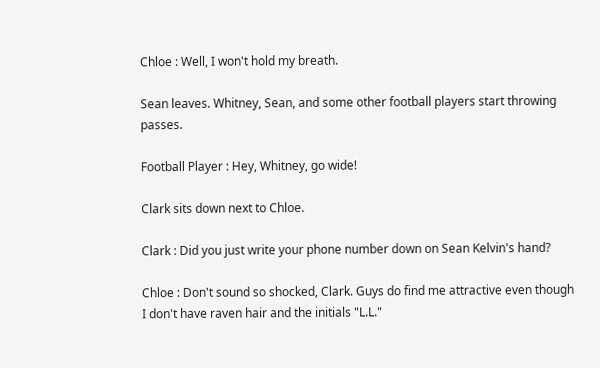Chloe : Well, I won't hold my breath.

Sean leaves. Whitney, Sean, and some other football players start throwing passes.

Football Player : Hey, Whitney, go wide!

Clark sits down next to Chloe.

Clark : Did you just write your phone number down on Sean Kelvin's hand?

Chloe : Don't sound so shocked, Clark. Guys do find me attractive even though I don't have raven hair and the initials "L.L."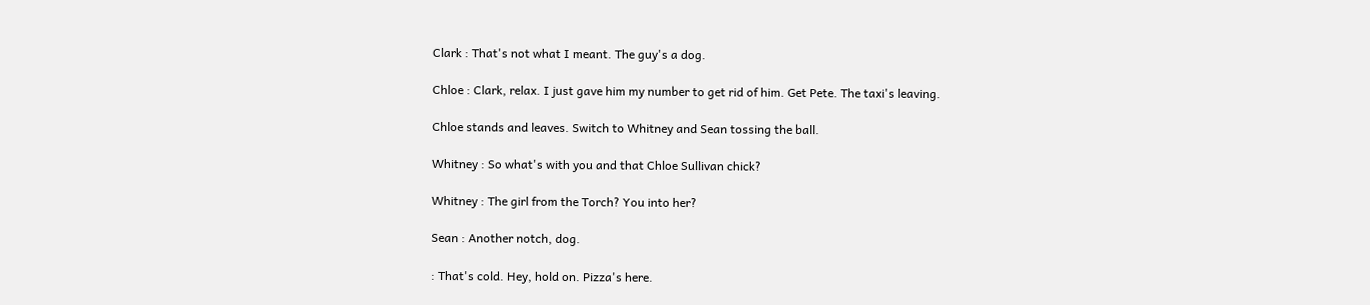Clark : That's not what I meant. The guy's a dog.

Chloe : Clark, relax. I just gave him my number to get rid of him. Get Pete. The taxi's leaving.

Chloe stands and leaves. Switch to Whitney and Sean tossing the ball.

Whitney : So what's with you and that Chloe Sullivan chick?

Whitney : The girl from the Torch? You into her?

Sean : Another notch, dog.

: That's cold. Hey, hold on. Pizza's here.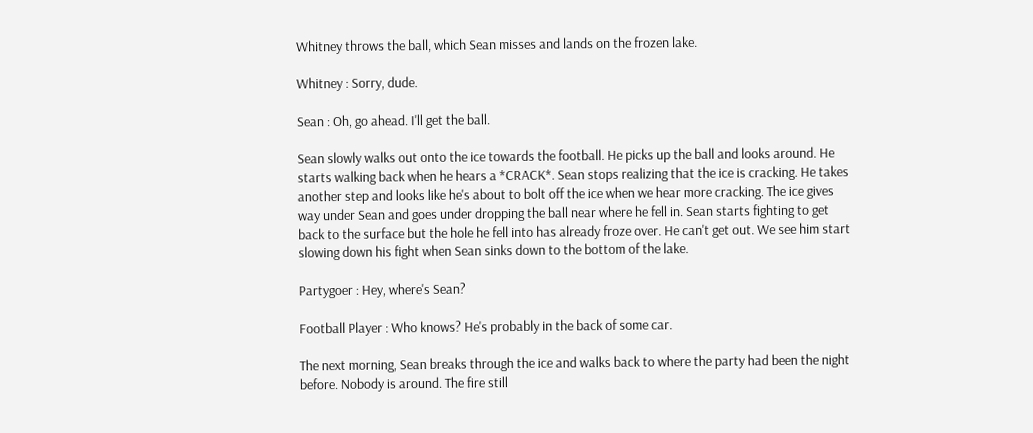Whitney throws the ball, which Sean misses and lands on the frozen lake.

Whitney : Sorry, dude.

Sean : Oh, go ahead. I'll get the ball.

Sean slowly walks out onto the ice towards the football. He picks up the ball and looks around. He starts walking back when he hears a *CRACK*. Sean stops realizing that the ice is cracking. He takes another step and looks like he's about to bolt off the ice when we hear more cracking. The ice gives way under Sean and goes under dropping the ball near where he fell in. Sean starts fighting to get back to the surface but the hole he fell into has already froze over. He can't get out. We see him start slowing down his fight when Sean sinks down to the bottom of the lake.

Partygoer : Hey, where's Sean?

Football Player : Who knows? He's probably in the back of some car.

The next morning, Sean breaks through the ice and walks back to where the party had been the night before. Nobody is around. The fire still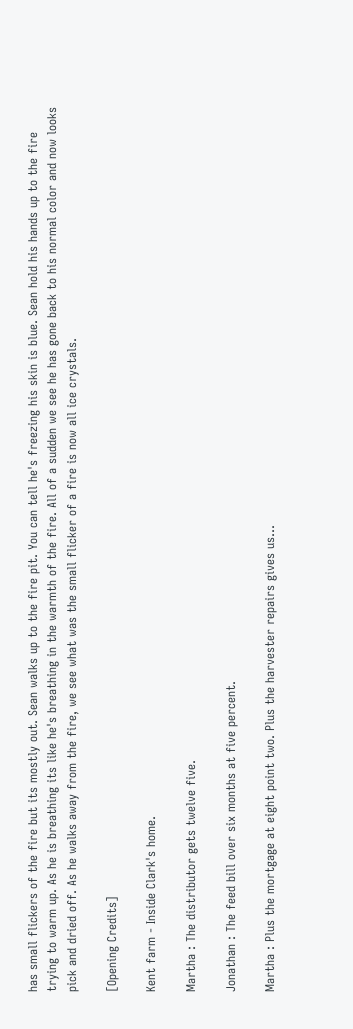has small flickers of the fire but its mostly out. Sean walks up to the fire pit. You can tell he's freezing his skin is blue. Sean hold his hands up to the fire trying to warm up. As he is breathing its like he's breathing in the warmth of the fire. All of a sudden we see he has gone back to his normal color and now looks pick and dried off. As he walks away from the fire, we see what was the small flicker of a fire is now all ice crystals.

[Opening Credits]

Kent farm - Inside Clark's home.

Martha : The distributor gets twelve five.

Jonathan : The feed bill over six months at five percent.

Martha : Plus the mortgage at eight point two. Plus the harvester repairs gives us...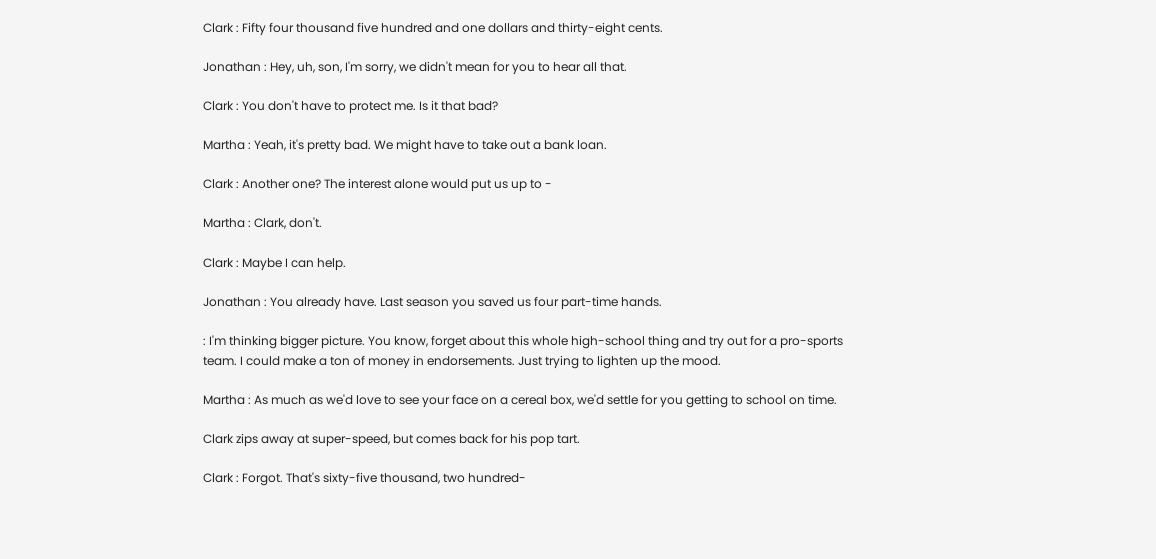Clark : Fifty four thousand five hundred and one dollars and thirty-eight cents.

Jonathan : Hey, uh, son, I'm sorry, we didn't mean for you to hear all that.

Clark : You don't have to protect me. Is it that bad?

Martha : Yeah, it's pretty bad. We might have to take out a bank loan.

Clark : Another one? The interest alone would put us up to -

Martha : Clark, don't.

Clark : Maybe I can help.

Jonathan : You already have. Last season you saved us four part-time hands.

: I'm thinking bigger picture. You know, forget about this whole high-school thing and try out for a pro-sports team. I could make a ton of money in endorsements. Just trying to lighten up the mood.

Martha : As much as we'd love to see your face on a cereal box, we'd settle for you getting to school on time.

Clark zips away at super-speed, but comes back for his pop tart.

Clark : Forgot. That's sixty-five thousand, two hundred-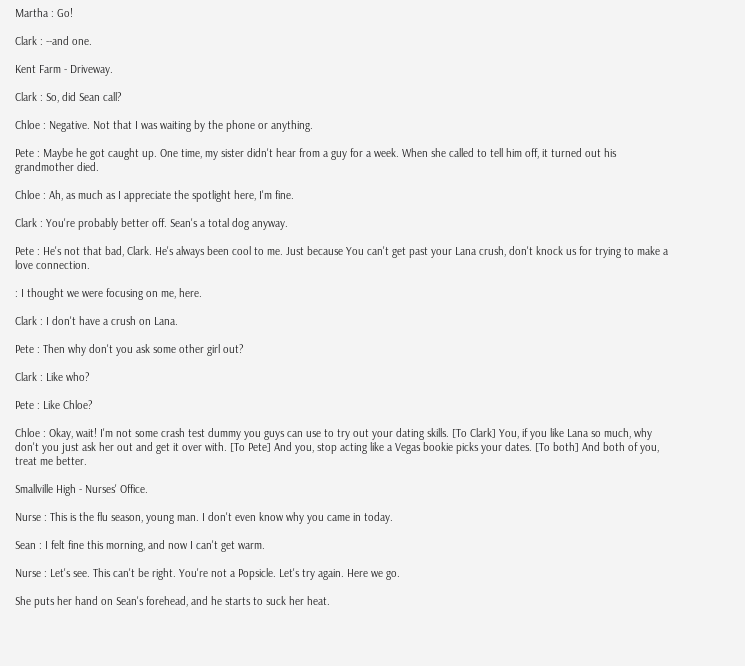Martha : Go!

Clark : --and one.

Kent Farm - Driveway.

Clark : So, did Sean call?

Chloe : Negative. Not that I was waiting by the phone or anything.

Pete : Maybe he got caught up. One time, my sister didn't hear from a guy for a week. When she called to tell him off, it turned out his grandmother died.

Chloe : Ah, as much as I appreciate the spotlight here, I'm fine.

Clark : You're probably better off. Sean's a total dog anyway.

Pete : He's not that bad, Clark. He's always been cool to me. Just because You can't get past your Lana crush, don't knock us for trying to make a love connection.

: I thought we were focusing on me, here.

Clark : I don't have a crush on Lana.

Pete : Then why don't you ask some other girl out?

Clark : Like who?

Pete : Like Chloe?

Chloe : Okay, wait! I'm not some crash test dummy you guys can use to try out your dating skills. [To Clark] You, if you like Lana so much, why don't you just ask her out and get it over with. [To Pete] And you, stop acting like a Vegas bookie picks your dates. [To both] And both of you, treat me better.

Smallville High - Nurses' Office.

Nurse : This is the flu season, young man. I don't even know why you came in today.

Sean : I felt fine this morning, and now I can't get warm.

Nurse : Let's see. This can't be right. You're not a Popsicle. Let's try again. Here we go.

She puts her hand on Sean's forehead, and he starts to suck her heat.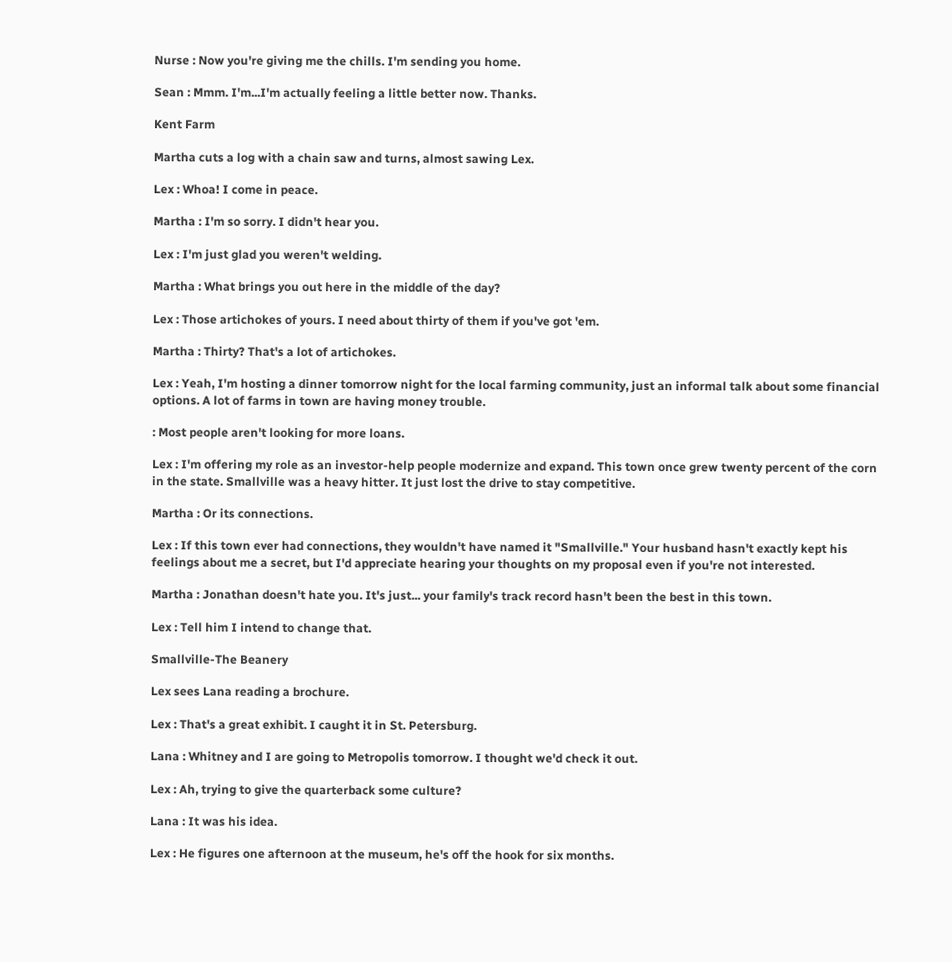Nurse : Now you're giving me the chills. I'm sending you home.

Sean : Mmm. I'm...I'm actually feeling a little better now. Thanks.

Kent Farm

Martha cuts a log with a chain saw and turns, almost sawing Lex.

Lex : Whoa! I come in peace.

Martha : I'm so sorry. I didn't hear you.

Lex : I'm just glad you weren't welding.

Martha : What brings you out here in the middle of the day?

Lex : Those artichokes of yours. I need about thirty of them if you've got 'em.

Martha : Thirty? That's a lot of artichokes.

Lex : Yeah, I'm hosting a dinner tomorrow night for the local farming community, just an informal talk about some financial options. A lot of farms in town are having money trouble.

: Most people aren't looking for more loans.

Lex : I'm offering my role as an investor-help people modernize and expand. This town once grew twenty percent of the corn in the state. Smallville was a heavy hitter. It just lost the drive to stay competitive.

Martha : Or its connections.

Lex : If this town ever had connections, they wouldn't have named it "Smallville." Your husband hasn't exactly kept his feelings about me a secret, but I'd appreciate hearing your thoughts on my proposal even if you're not interested.

Martha : Jonathan doesn't hate you. It's just... your family's track record hasn't been the best in this town.

Lex : Tell him I intend to change that.

Smallville-The Beanery

Lex sees Lana reading a brochure.

Lex : That's a great exhibit. I caught it in St. Petersburg.

Lana : Whitney and I are going to Metropolis tomorrow. I thought we'd check it out.

Lex : Ah, trying to give the quarterback some culture?

Lana : It was his idea.

Lex : He figures one afternoon at the museum, he's off the hook for six months.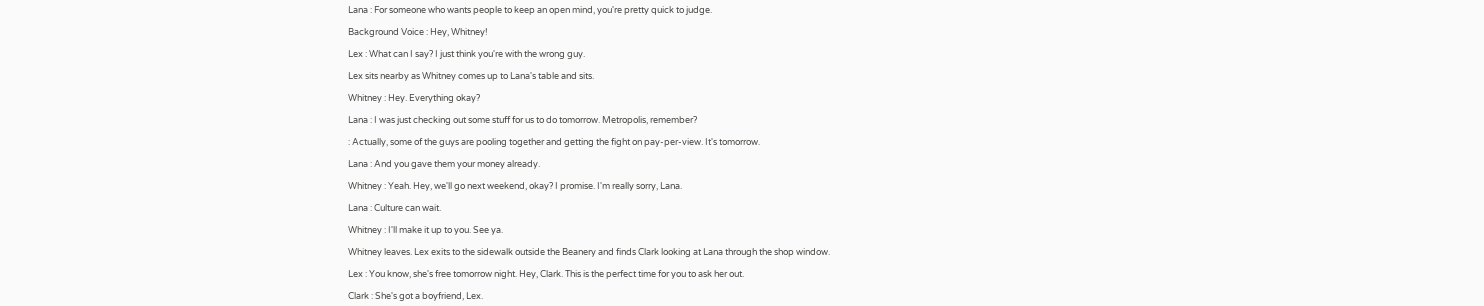Lana : For someone who wants people to keep an open mind, you're pretty quick to judge.

Background Voice : Hey, Whitney!

Lex : What can I say? I just think you're with the wrong guy.

Lex sits nearby as Whitney comes up to Lana's table and sits.

Whitney : Hey. Everything okay?

Lana : I was just checking out some stuff for us to do tomorrow. Metropolis, remember?

: Actually, some of the guys are pooling together and getting the fight on pay-per-view. It's tomorrow.

Lana : And you gave them your money already.

Whitney : Yeah. Hey, we'll go next weekend, okay? I promise. I'm really sorry, Lana.

Lana : Culture can wait.

Whitney : I'll make it up to you. See ya.

Whitney leaves. Lex exits to the sidewalk outside the Beanery and finds Clark looking at Lana through the shop window.

Lex : You know, she's free tomorrow night. Hey, Clark. This is the perfect time for you to ask her out.

Clark : She's got a boyfriend, Lex.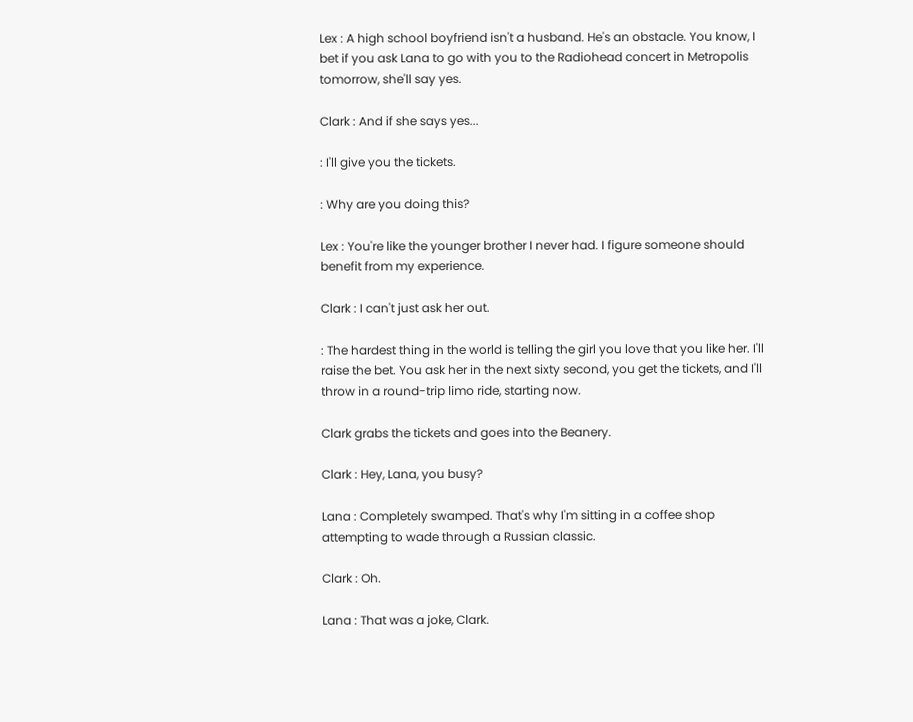Lex : A high school boyfriend isn't a husband. He's an obstacle. You know, I bet if you ask Lana to go with you to the Radiohead concert in Metropolis tomorrow, she'll say yes.

Clark : And if she says yes...

: I'll give you the tickets.

: Why are you doing this?

Lex : You're like the younger brother I never had. I figure someone should benefit from my experience.

Clark : I can't just ask her out.

: The hardest thing in the world is telling the girl you love that you like her. I'll raise the bet. You ask her in the next sixty second, you get the tickets, and I'll throw in a round-trip limo ride, starting now.

Clark grabs the tickets and goes into the Beanery.

Clark : Hey, Lana, you busy?

Lana : Completely swamped. That's why I'm sitting in a coffee shop attempting to wade through a Russian classic.

Clark : Oh.

Lana : That was a joke, Clark.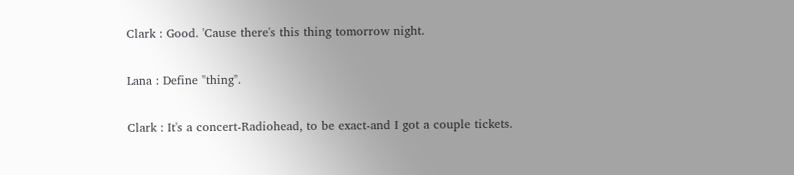Clark : Good. 'Cause there's this thing tomorrow night.

Lana : Define "thing".

Clark : It's a concert-Radiohead, to be exact-and I got a couple tickets.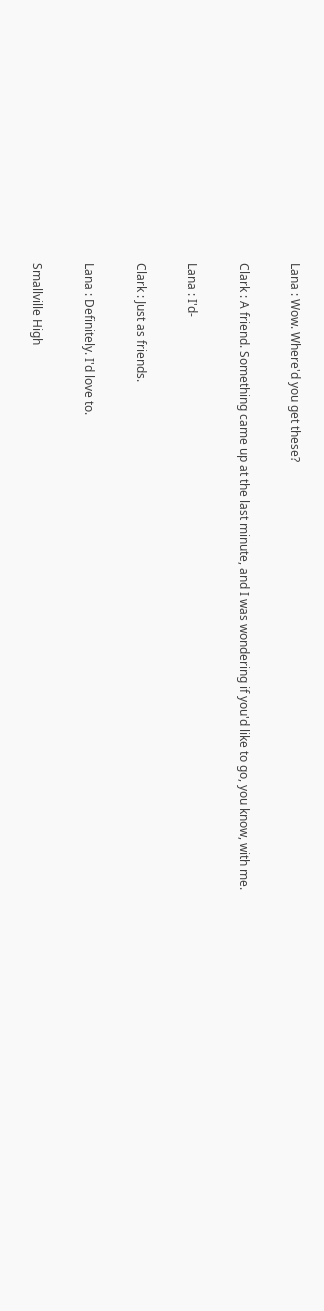Lana : Wow. Where'd you get these?

Clark : A friend. Something came up at the last minute, and I was wondering if you'd like to go, you know, with me.

Lana : I'd-

Clark : Just as friends.

Lana : Definitely. I'd love to.

Smallville High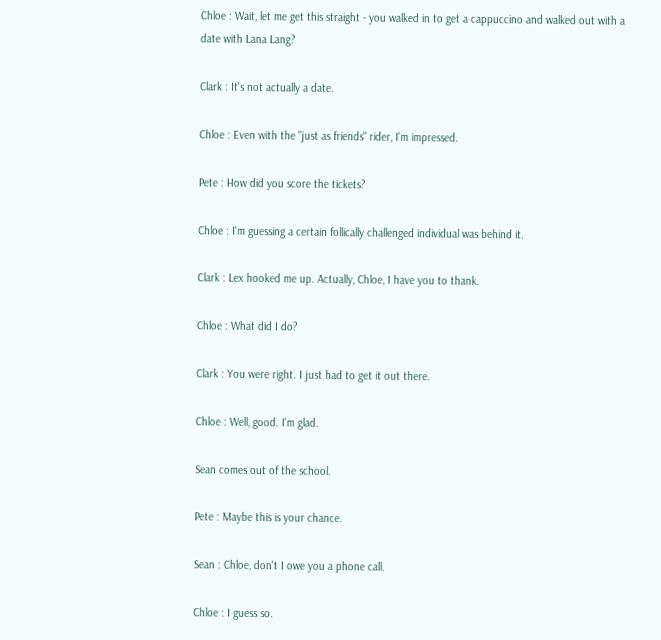Chloe : Wait, let me get this straight - you walked in to get a cappuccino and walked out with a date with Lana Lang?

Clark : It's not actually a date.

Chloe : Even with the "just as friends" rider, I'm impressed.

Pete : How did you score the tickets?

Chloe : I'm guessing a certain follically challenged individual was behind it.

Clark : Lex hooked me up. Actually, Chloe, I have you to thank.

Chloe : What did I do?

Clark : You were right. I just had to get it out there.

Chloe : Well, good. I'm glad.

Sean comes out of the school.

Pete : Maybe this is your chance.

Sean : Chloe, don't I owe you a phone call.

Chloe : I guess so.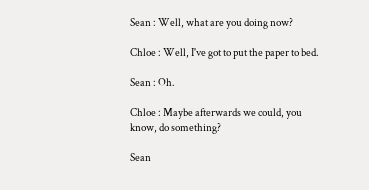Sean : Well, what are you doing now?

Chloe : Well, I've got to put the paper to bed.

Sean : Oh.

Chloe : Maybe afterwards we could, you know, do something?

Sean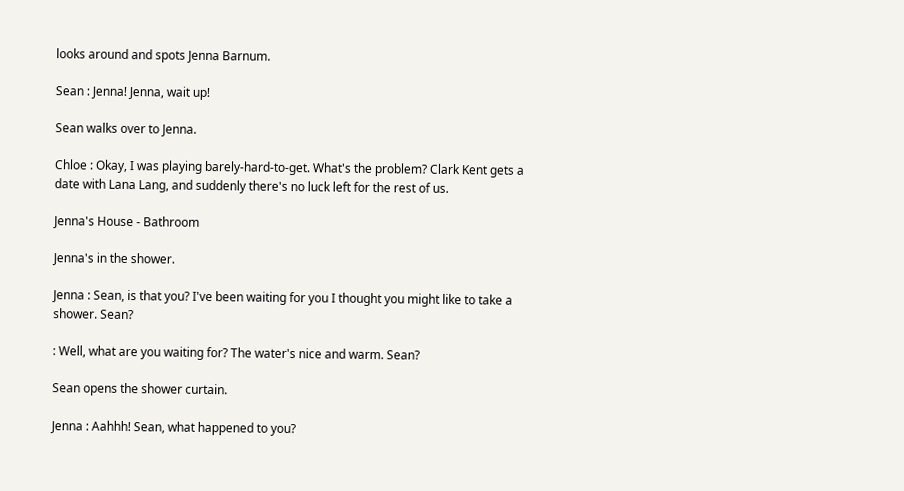looks around and spots Jenna Barnum.

Sean : Jenna! Jenna, wait up!

Sean walks over to Jenna.

Chloe : Okay, I was playing barely-hard-to-get. What's the problem? Clark Kent gets a date with Lana Lang, and suddenly there's no luck left for the rest of us.

Jenna's House - Bathroom

Jenna's in the shower.

Jenna : Sean, is that you? I've been waiting for you I thought you might like to take a shower. Sean?

: Well, what are you waiting for? The water's nice and warm. Sean?

Sean opens the shower curtain.

Jenna : Aahhh! Sean, what happened to you?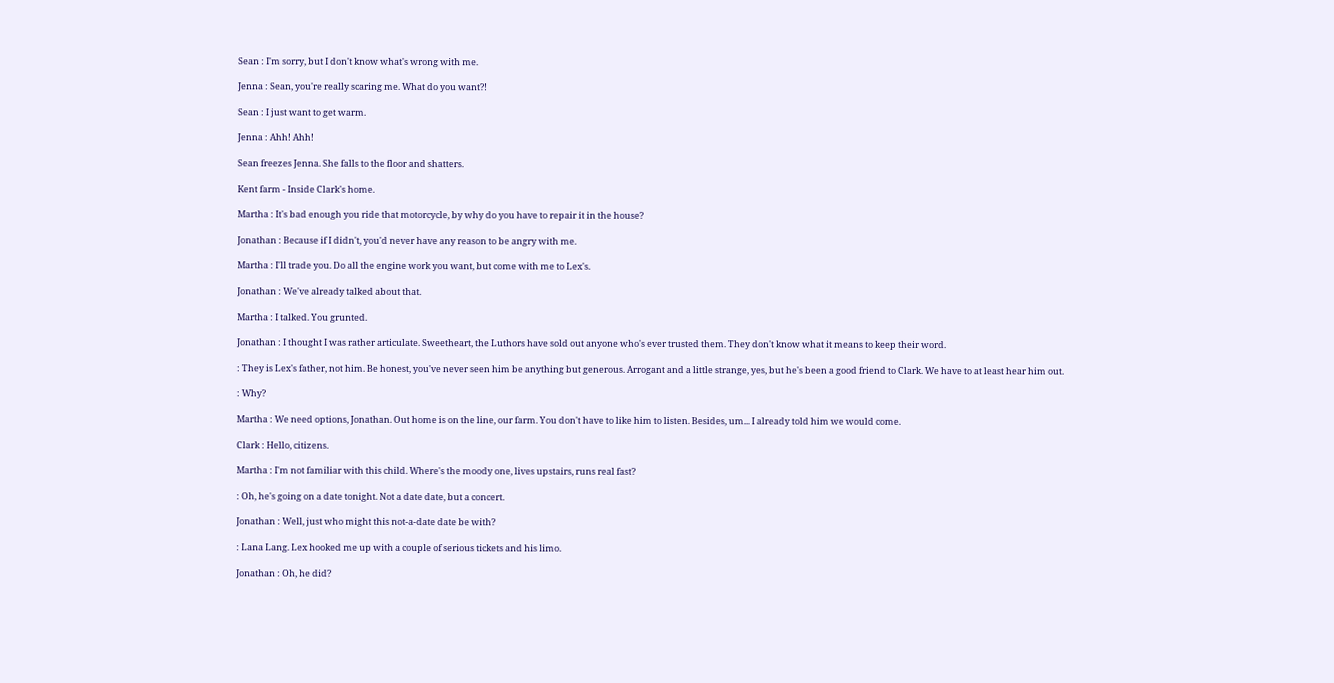Sean : I'm sorry, but I don't know what's wrong with me.

Jenna : Sean, you're really scaring me. What do you want?!

Sean : I just want to get warm.

Jenna : Ahh! Ahh!

Sean freezes Jenna. She falls to the floor and shatters.

Kent farm - Inside Clark's home.

Martha : It's bad enough you ride that motorcycle, by why do you have to repair it in the house?

Jonathan : Because if I didn't, you'd never have any reason to be angry with me.

Martha : I'll trade you. Do all the engine work you want, but come with me to Lex's.

Jonathan : We've already talked about that.

Martha : I talked. You grunted.

Jonathan : I thought I was rather articulate. Sweetheart, the Luthors have sold out anyone who's ever trusted them. They don't know what it means to keep their word.

: They is Lex's father, not him. Be honest, you've never seen him be anything but generous. Arrogant and a little strange, yes, but he's been a good friend to Clark. We have to at least hear him out.

: Why?

Martha : We need options, Jonathan. Out home is on the line, our farm. You don't have to like him to listen. Besides, um... I already told him we would come.

Clark : Hello, citizens.

Martha : I'm not familiar with this child. Where's the moody one, lives upstairs, runs real fast?

: Oh, he's going on a date tonight. Not a date date, but a concert.

Jonathan : Well, just who might this not-a-date date be with?

: Lana Lang. Lex hooked me up with a couple of serious tickets and his limo.

Jonathan : Oh, he did?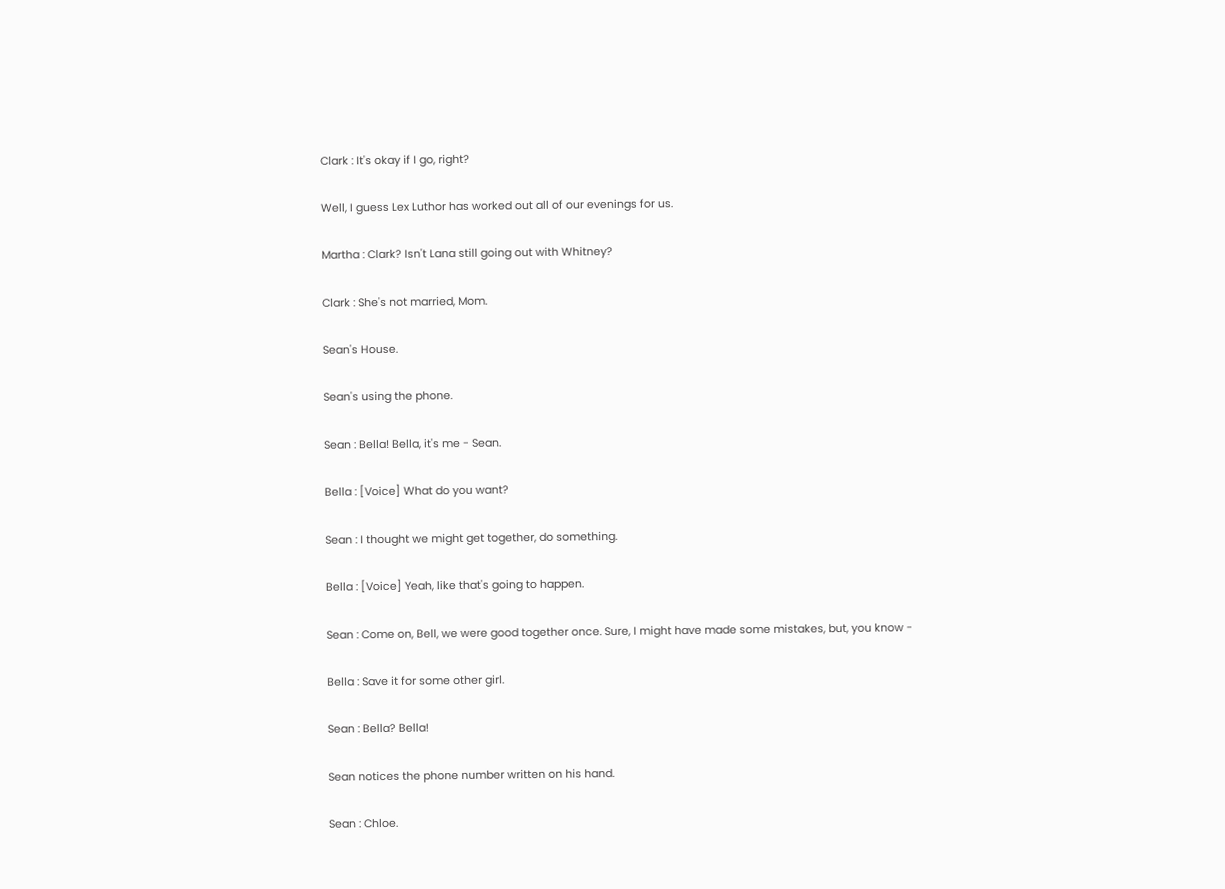Clark : It's okay if I go, right?

Well, I guess Lex Luthor has worked out all of our evenings for us.

Martha : Clark? Isn't Lana still going out with Whitney?

Clark : She's not married, Mom.

Sean's House.

Sean's using the phone.

Sean : Bella! Bella, it's me - Sean.

Bella : [Voice] What do you want?

Sean : I thought we might get together, do something.

Bella : [Voice] Yeah, like that's going to happen.

Sean : Come on, Bell, we were good together once. Sure, I might have made some mistakes, but, you know -

Bella : Save it for some other girl.

Sean : Bella? Bella!

Sean notices the phone number written on his hand.

Sean : Chloe.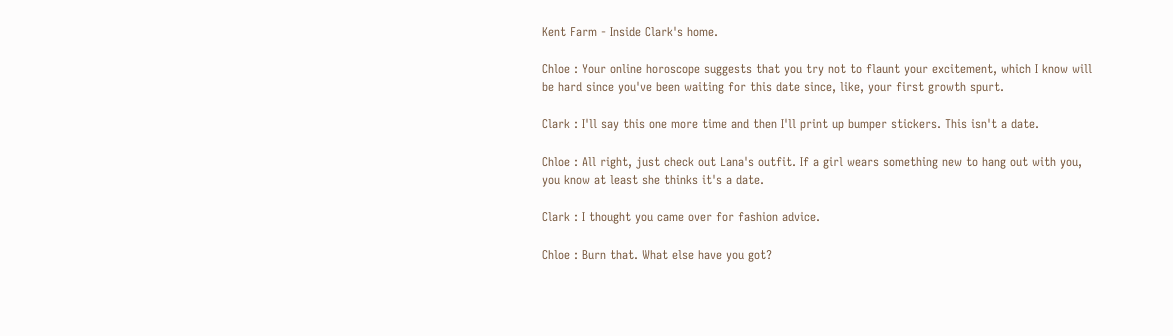Kent Farm - Inside Clark's home.

Chloe : Your online horoscope suggests that you try not to flaunt your excitement, which I know will be hard since you've been waiting for this date since, like, your first growth spurt.

Clark : I'll say this one more time and then I'll print up bumper stickers. This isn't a date.

Chloe : All right, just check out Lana's outfit. If a girl wears something new to hang out with you, you know at least she thinks it's a date.

Clark : I thought you came over for fashion advice.

Chloe : Burn that. What else have you got?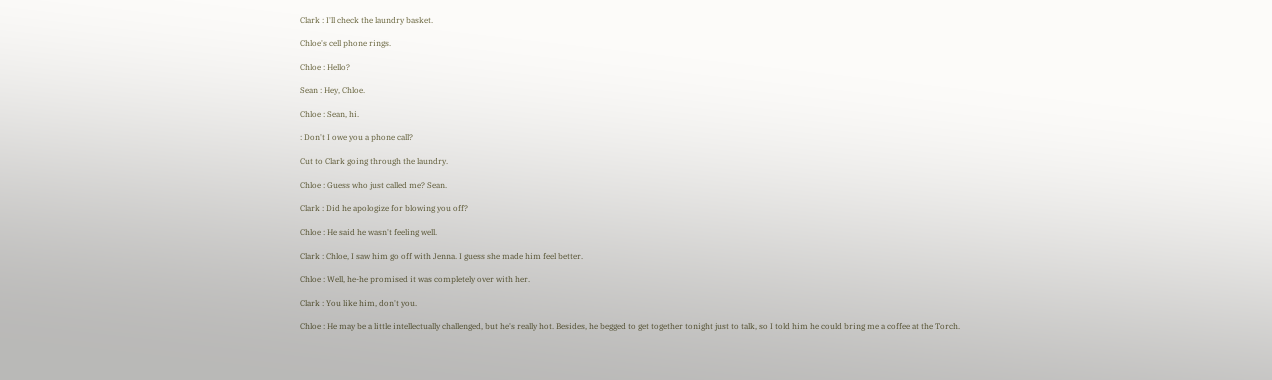Clark : I'll check the laundry basket.

Chloe's cell phone rings.

Chloe : Hello?

Sean : Hey, Chloe.

Chloe : Sean, hi.

: Don't I owe you a phone call?

Cut to Clark going through the laundry.

Chloe : Guess who just called me? Sean.

Clark : Did he apologize for blowing you off?

Chloe : He said he wasn't feeling well.

Clark : Chloe, I saw him go off with Jenna. I guess she made him feel better.

Chloe : Well, he-he promised it was completely over with her.

Clark : You like him, don't you.

Chloe : He may be a little intellectually challenged, but he's really hot. Besides, he begged to get together tonight just to talk, so I told him he could bring me a coffee at the Torch.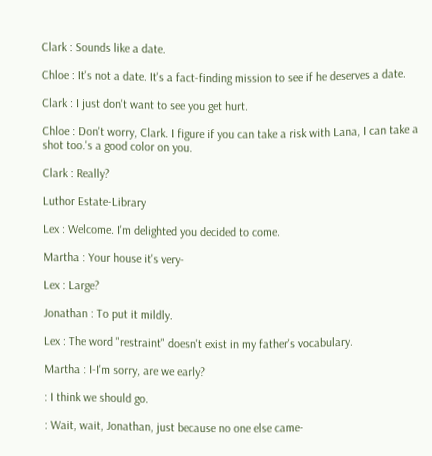Clark : Sounds like a date.

Chloe : It's not a date. It's a fact-finding mission to see if he deserves a date.

Clark : I just don't want to see you get hurt.

Chloe : Don't worry, Clark. I figure if you can take a risk with Lana, I can take a shot too.'s a good color on you.

Clark : Really?

Luthor Estate-Library

Lex : Welcome. I'm delighted you decided to come.

Martha : Your house it's very-

Lex : Large?

Jonathan : To put it mildly.

Lex : The word "restraint" doesn't exist in my father's vocabulary.

Martha : I-I'm sorry, are we early?

: I think we should go.

: Wait, wait, Jonathan, just because no one else came-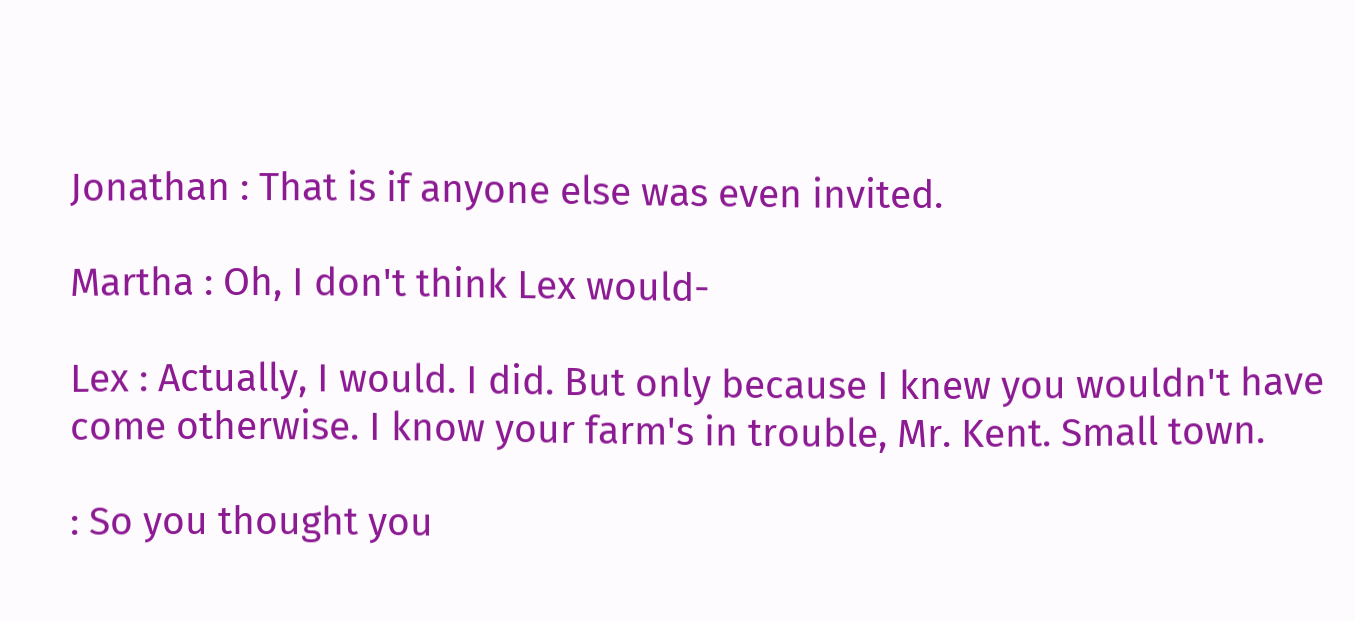Jonathan : That is if anyone else was even invited.

Martha : Oh, I don't think Lex would-

Lex : Actually, I would. I did. But only because I knew you wouldn't have come otherwise. I know your farm's in trouble, Mr. Kent. Small town.

: So you thought you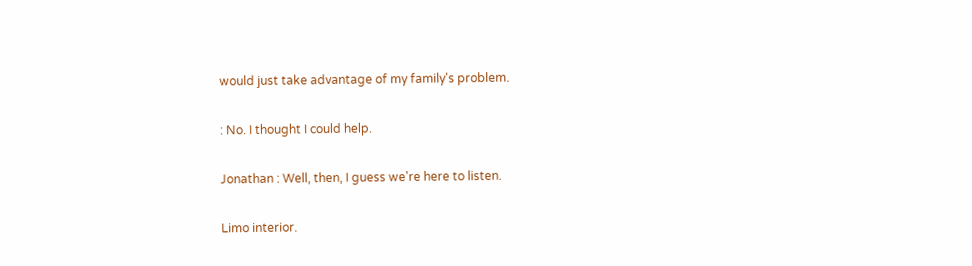would just take advantage of my family's problem.

: No. I thought I could help.

Jonathan : Well, then, I guess we're here to listen.

Limo interior.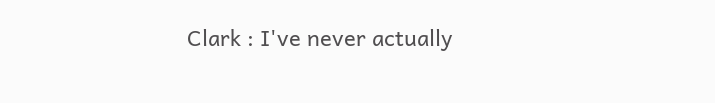Clark : I've never actually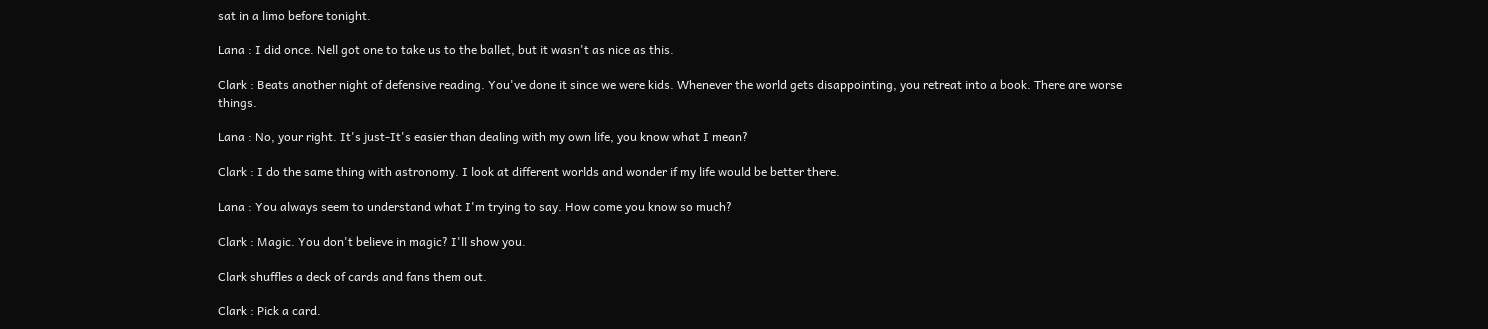sat in a limo before tonight.

Lana : I did once. Nell got one to take us to the ballet, but it wasn't as nice as this.

Clark : Beats another night of defensive reading. You've done it since we were kids. Whenever the world gets disappointing, you retreat into a book. There are worse things.

Lana : No, your right. It's just-It's easier than dealing with my own life, you know what I mean?

Clark : I do the same thing with astronomy. I look at different worlds and wonder if my life would be better there.

Lana : You always seem to understand what I'm trying to say. How come you know so much?

Clark : Magic. You don't believe in magic? I'll show you.

Clark shuffles a deck of cards and fans them out.

Clark : Pick a card.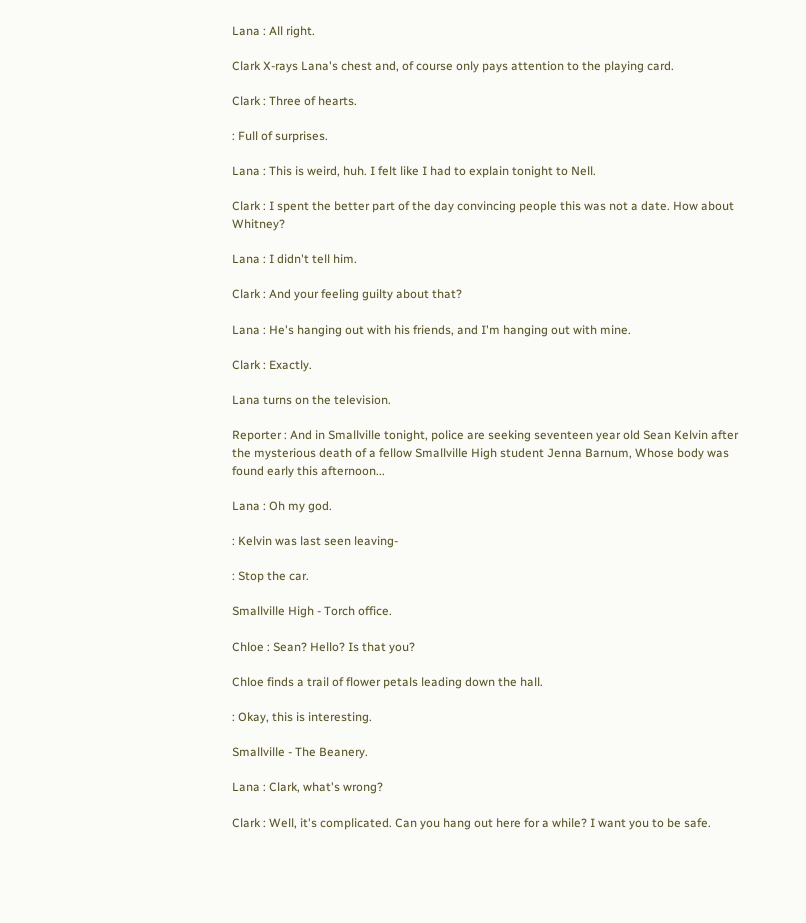Lana : All right.

Clark X-rays Lana's chest and, of course only pays attention to the playing card.

Clark : Three of hearts.

: Full of surprises.

Lana : This is weird, huh. I felt like I had to explain tonight to Nell.

Clark : I spent the better part of the day convincing people this was not a date. How about Whitney?

Lana : I didn't tell him.

Clark : And your feeling guilty about that?

Lana : He's hanging out with his friends, and I'm hanging out with mine.

Clark : Exactly.

Lana turns on the television.

Reporter : And in Smallville tonight, police are seeking seventeen year old Sean Kelvin after the mysterious death of a fellow Smallville High student Jenna Barnum, Whose body was found early this afternoon...

Lana : Oh my god.

: Kelvin was last seen leaving-

: Stop the car.

Smallville High - Torch office.

Chloe : Sean? Hello? Is that you?

Chloe finds a trail of flower petals leading down the hall.

: Okay, this is interesting.

Smallville - The Beanery.

Lana : Clark, what's wrong?

Clark : Well, it's complicated. Can you hang out here for a while? I want you to be safe.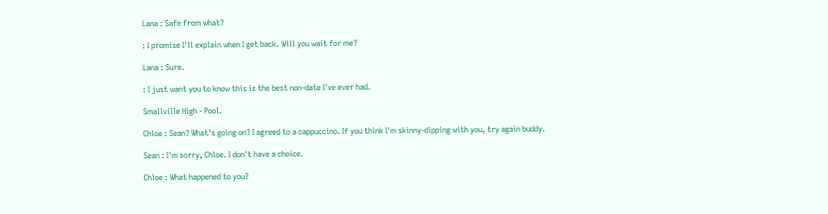Lana : Safe from what?

: I promise I'll explain when I get back. Will you wait for me?

Lana : Sure.

: I just want you to know this is the best non-date I've ever had.

Smallville High - Pool.

Chloe : Sean? What's going on? I agreed to a cappuccino. If you think I'm skinny-dipping with you, try again buddy.

Sean : I'm sorry, Chloe. I don't have a choice.

Chloe : What happened to you?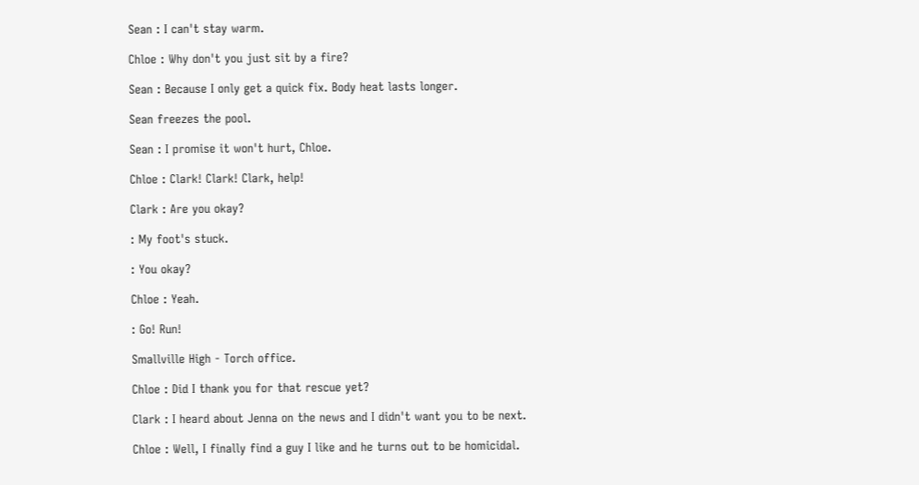Sean : I can't stay warm.

Chloe : Why don't you just sit by a fire?

Sean : Because I only get a quick fix. Body heat lasts longer.

Sean freezes the pool.

Sean : I promise it won't hurt, Chloe.

Chloe : Clark! Clark! Clark, help!

Clark : Are you okay?

: My foot's stuck.

: You okay?

Chloe : Yeah.

: Go! Run!

Smallville High - Torch office.

Chloe : Did I thank you for that rescue yet?

Clark : I heard about Jenna on the news and I didn't want you to be next.

Chloe : Well, I finally find a guy I like and he turns out to be homicidal.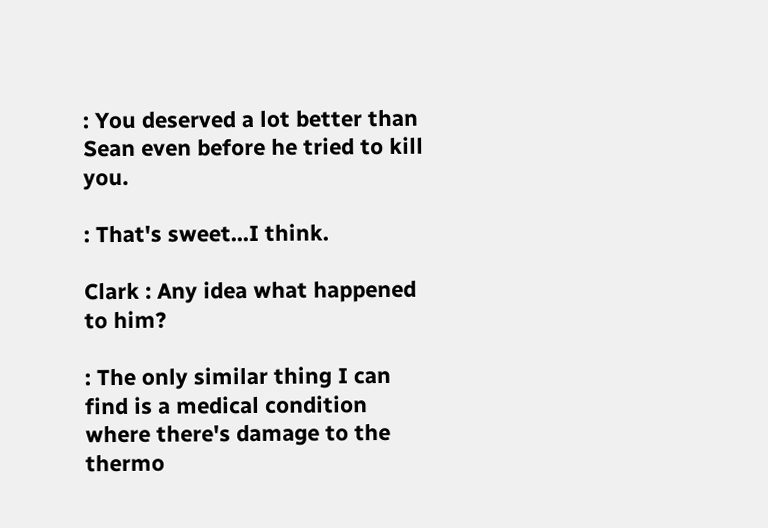: You deserved a lot better than Sean even before he tried to kill you.

: That's sweet...I think.

Clark : Any idea what happened to him?

: The only similar thing I can find is a medical condition where there's damage to the thermo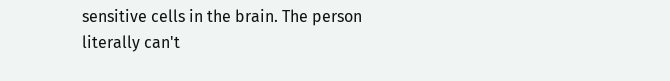sensitive cells in the brain. The person literally can't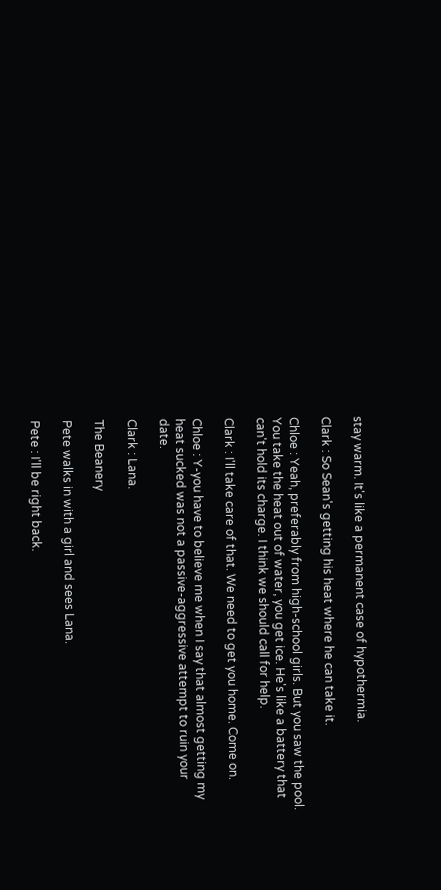stay warm. It's like a permanent case of hypothermia.

Clark : So Sean's getting his heat where he can take it.

Chloe : Yeah, preferably from high-school girls. But you saw the pool. You take the heat out of water, you get ice. He's like a battery that can't hold its charge. I think we should call for help.

Clark : I'll take care of that. We need to get you home. Come on.

Chloe : Y-you have to believe me when I say that almost getting my heat sucked was not a passive-aggressive attempt to ruin your date.

Clark : Lana.

The Beanery

Pete walks in with a girl and sees Lana.

Pete : I'll be right back.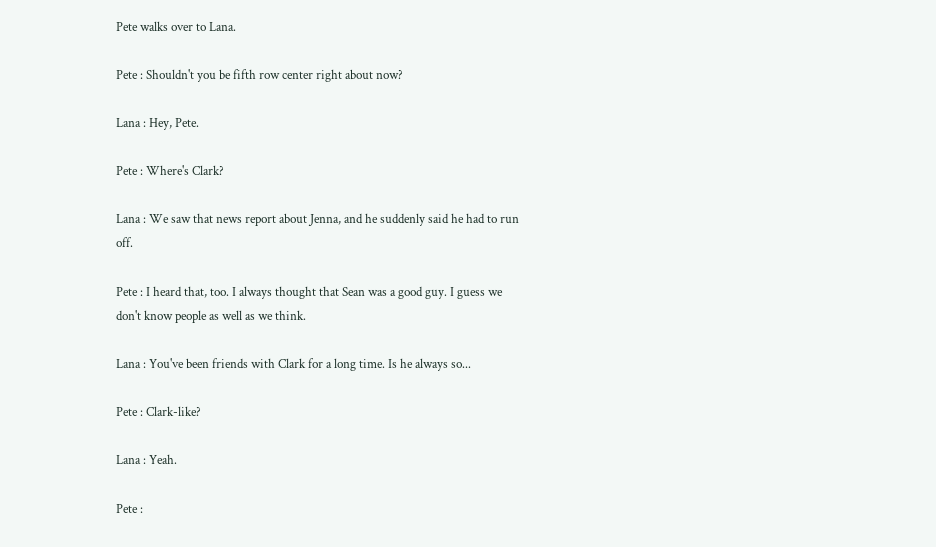Pete walks over to Lana.

Pete : Shouldn't you be fifth row center right about now?

Lana : Hey, Pete.

Pete : Where's Clark?

Lana : We saw that news report about Jenna, and he suddenly said he had to run off.

Pete : I heard that, too. I always thought that Sean was a good guy. I guess we don't know people as well as we think.

Lana : You've been friends with Clark for a long time. Is he always so...

Pete : Clark-like?

Lana : Yeah.

Pete :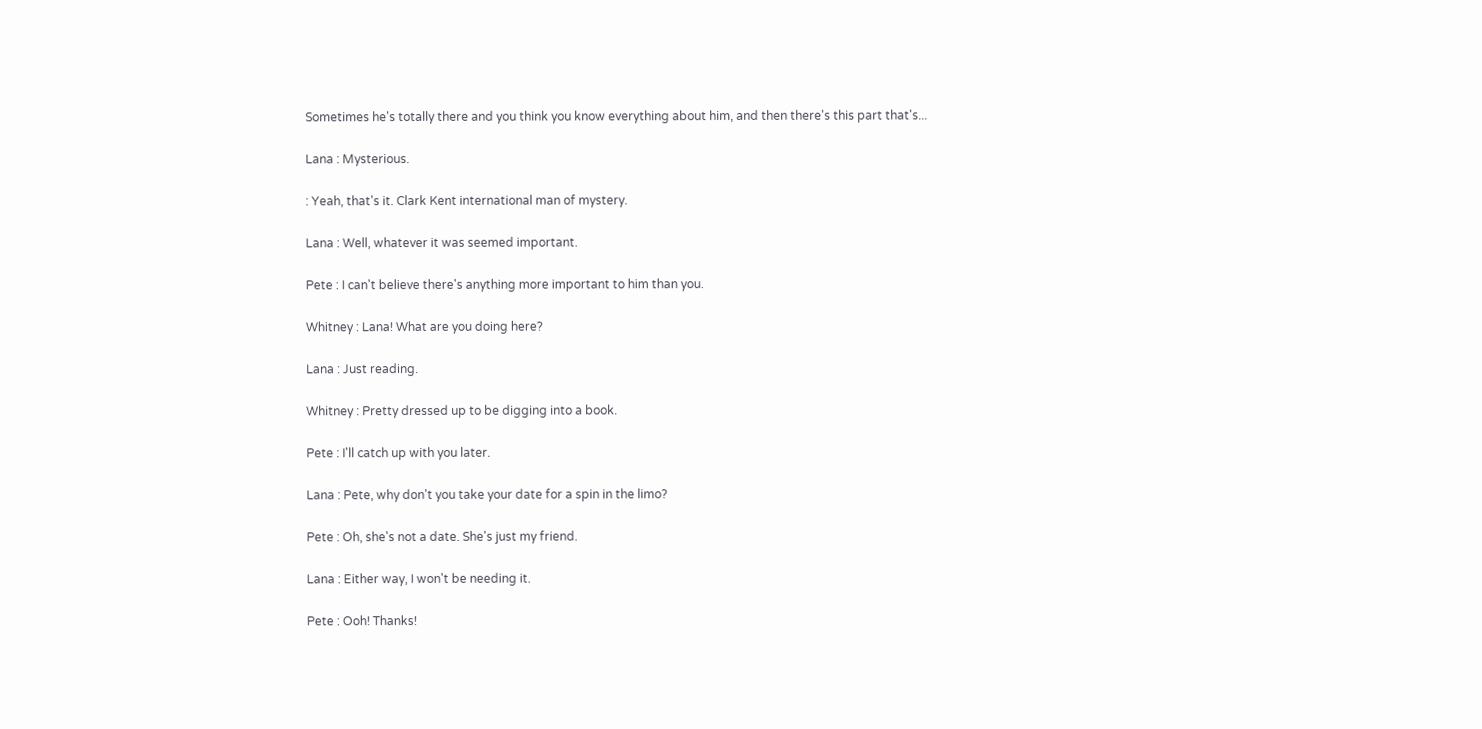Sometimes he's totally there and you think you know everything about him, and then there's this part that's...

Lana : Mysterious.

: Yeah, that's it. Clark Kent international man of mystery.

Lana : Well, whatever it was seemed important.

Pete : I can't believe there's anything more important to him than you.

Whitney : Lana! What are you doing here?

Lana : Just reading.

Whitney : Pretty dressed up to be digging into a book.

Pete : I'll catch up with you later.

Lana : Pete, why don't you take your date for a spin in the limo?

Pete : Oh, she's not a date. She's just my friend.

Lana : Either way, I won't be needing it.

Pete : Ooh! Thanks!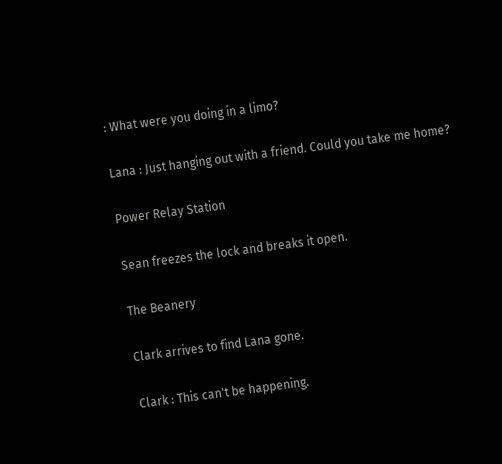: What were you doing in a limo?

Lana : Just hanging out with a friend. Could you take me home?

Power Relay Station

Sean freezes the lock and breaks it open.

The Beanery

Clark arrives to find Lana gone.

Clark : This can't be happening.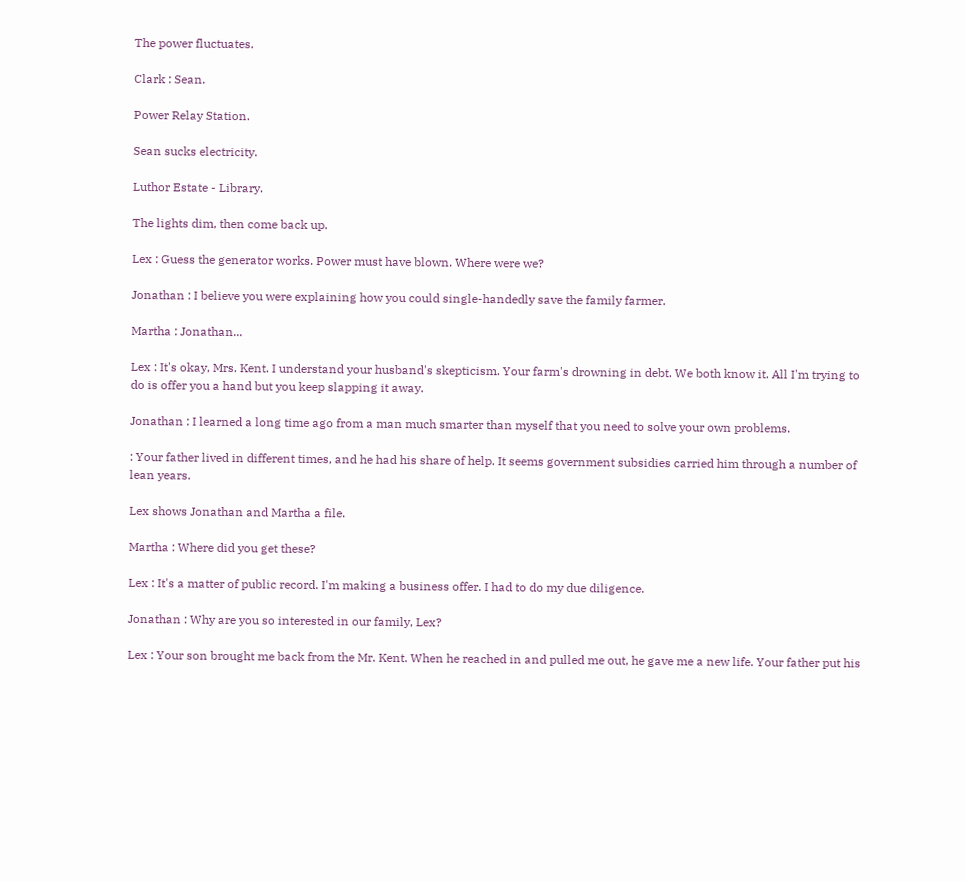The power fluctuates.

Clark : Sean.

Power Relay Station.

Sean sucks electricity.

Luthor Estate - Library.

The lights dim, then come back up.

Lex : Guess the generator works. Power must have blown. Where were we?

Jonathan : I believe you were explaining how you could single-handedly save the family farmer.

Martha : Jonathan...

Lex : It's okay, Mrs. Kent. I understand your husband's skepticism. Your farm's drowning in debt. We both know it. All I'm trying to do is offer you a hand but you keep slapping it away.

Jonathan : I learned a long time ago from a man much smarter than myself that you need to solve your own problems.

: Your father lived in different times, and he had his share of help. It seems government subsidies carried him through a number of lean years.

Lex shows Jonathan and Martha a file.

Martha : Where did you get these?

Lex : It's a matter of public record. I'm making a business offer. I had to do my due diligence.

Jonathan : Why are you so interested in our family, Lex?

Lex : Your son brought me back from the Mr. Kent. When he reached in and pulled me out, he gave me a new life. Your father put his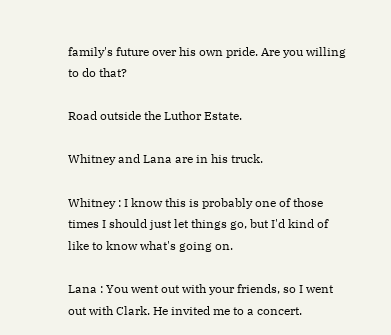family's future over his own pride. Are you willing to do that?

Road outside the Luthor Estate.

Whitney and Lana are in his truck.

Whitney : I know this is probably one of those times I should just let things go, but I'd kind of like to know what's going on.

Lana : You went out with your friends, so I went out with Clark. He invited me to a concert.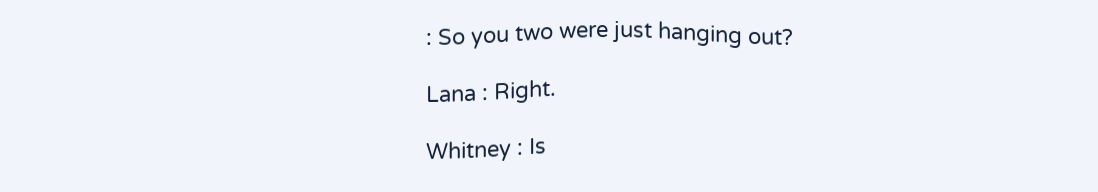: So you two were just hanging out?

Lana : Right.

Whitney : Is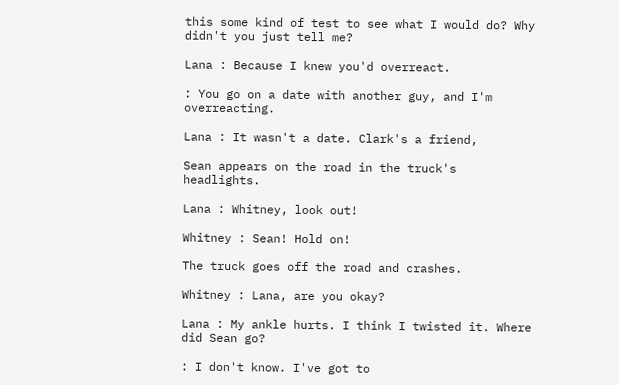this some kind of test to see what I would do? Why didn't you just tell me?

Lana : Because I knew you'd overreact.

: You go on a date with another guy, and I'm overreacting.

Lana : It wasn't a date. Clark's a friend,

Sean appears on the road in the truck's headlights.

Lana : Whitney, look out!

Whitney : Sean! Hold on!

The truck goes off the road and crashes.

Whitney : Lana, are you okay?

Lana : My ankle hurts. I think I twisted it. Where did Sean go?

: I don't know. I've got to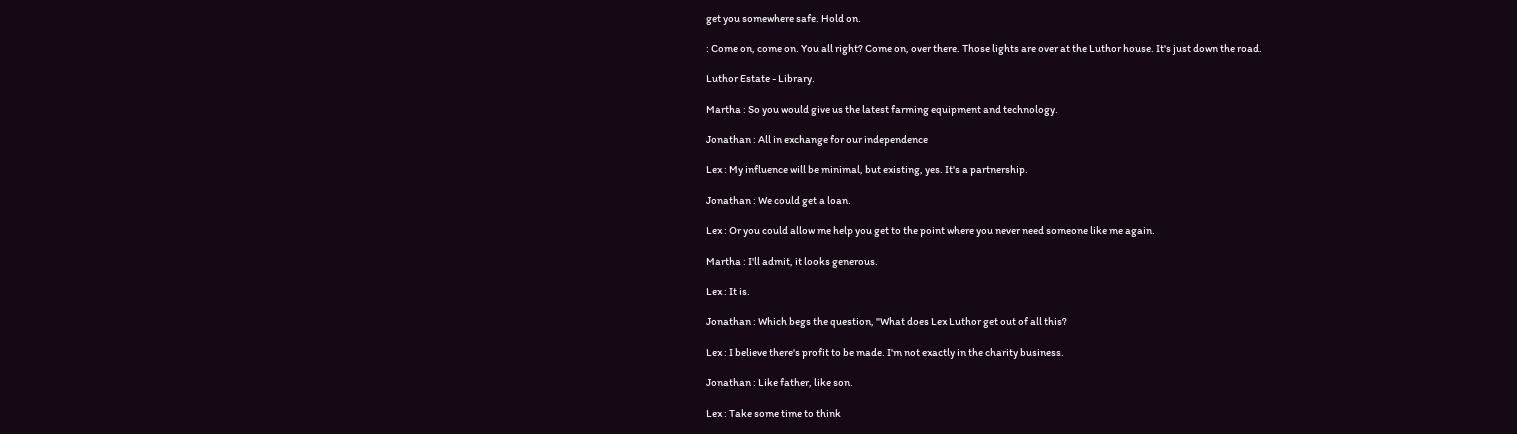get you somewhere safe. Hold on.

: Come on, come on. You all right? Come on, over there. Those lights are over at the Luthor house. It's just down the road.

Luthor Estate - Library.

Martha : So you would give us the latest farming equipment and technology.

Jonathan : All in exchange for our independence

Lex : My influence will be minimal, but existing, yes. It's a partnership.

Jonathan : We could get a loan.

Lex : Or you could allow me help you get to the point where you never need someone like me again.

Martha : I'll admit, it looks generous.

Lex : It is.

Jonathan : Which begs the question, "What does Lex Luthor get out of all this?

Lex : I believe there's profit to be made. I'm not exactly in the charity business.

Jonathan : Like father, like son.

Lex : Take some time to think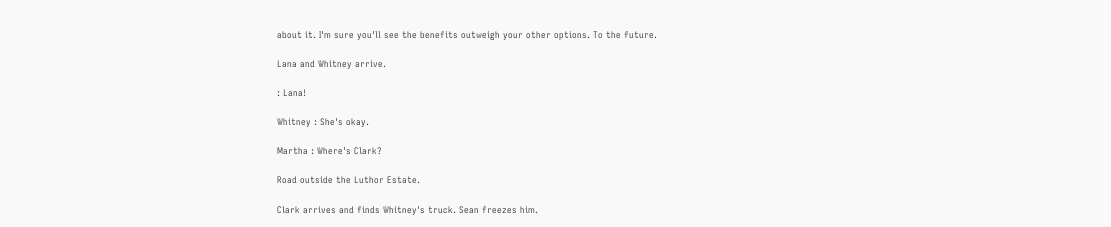about it. I'm sure you'll see the benefits outweigh your other options. To the future.

Lana and Whitney arrive.

: Lana!

Whitney : She's okay.

Martha : Where's Clark?

Road outside the Luthor Estate.

Clark arrives and finds Whitney's truck. Sean freezes him.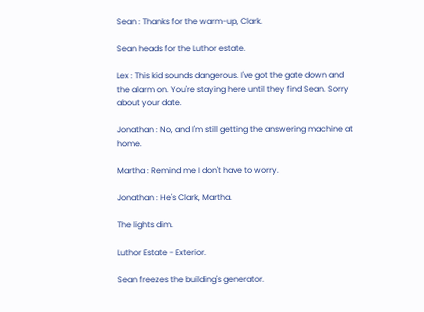Sean : Thanks for the warm-up, Clark.

Sean heads for the Luthor estate.

Lex : This kid sounds dangerous. I've got the gate down and the alarm on. You're staying here until they find Sean. Sorry about your date.

Jonathan : No, and I'm still getting the answering machine at home.

Martha : Remind me I don't have to worry.

Jonathan : He's Clark, Martha.

The lights dim.

Luthor Estate - Exterior.

Sean freezes the building's generator.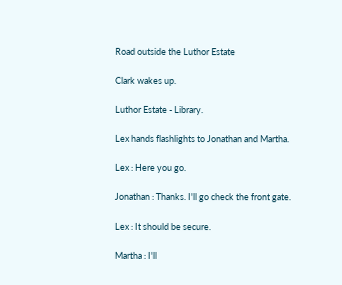Road outside the Luthor Estate

Clark wakes up.

Luthor Estate - Library.

Lex hands flashlights to Jonathan and Martha.

Lex : Here you go.

Jonathan : Thanks. I'll go check the front gate.

Lex : It should be secure.

Martha : I'll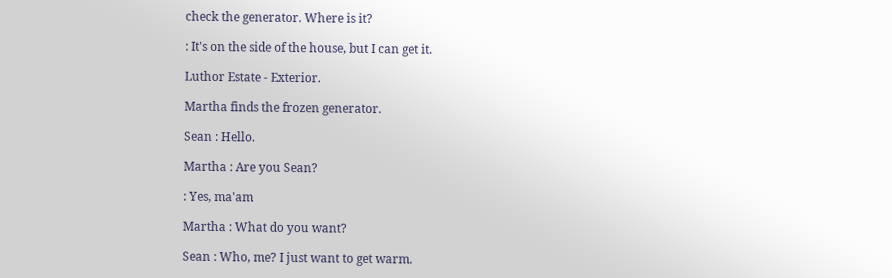check the generator. Where is it?

: It's on the side of the house, but I can get it.

Luthor Estate - Exterior.

Martha finds the frozen generator.

Sean : Hello.

Martha : Are you Sean?

: Yes, ma'am

Martha : What do you want?

Sean : Who, me? I just want to get warm.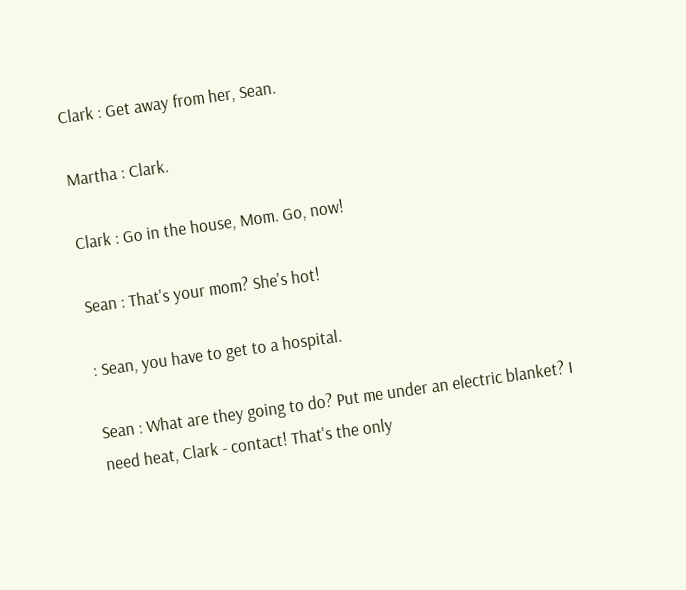Clark : Get away from her, Sean.

Martha : Clark.

Clark : Go in the house, Mom. Go, now!

Sean : That's your mom? She's hot!

: Sean, you have to get to a hospital.

Sean : What are they going to do? Put me under an electric blanket? I need heat, Clark - contact! That's the only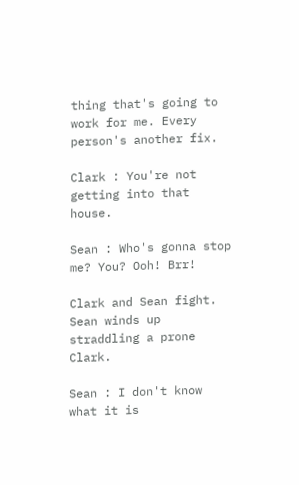thing that's going to work for me. Every person's another fix.

Clark : You're not getting into that house.

Sean : Who's gonna stop me? You? Ooh! Brr!

Clark and Sean fight. Sean winds up straddling a prone Clark.

Sean : I don't know what it is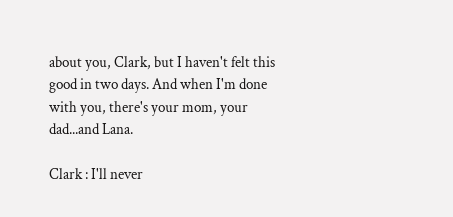about you, Clark, but I haven't felt this good in two days. And when I'm done with you, there's your mom, your dad...and Lana.

Clark : I'll never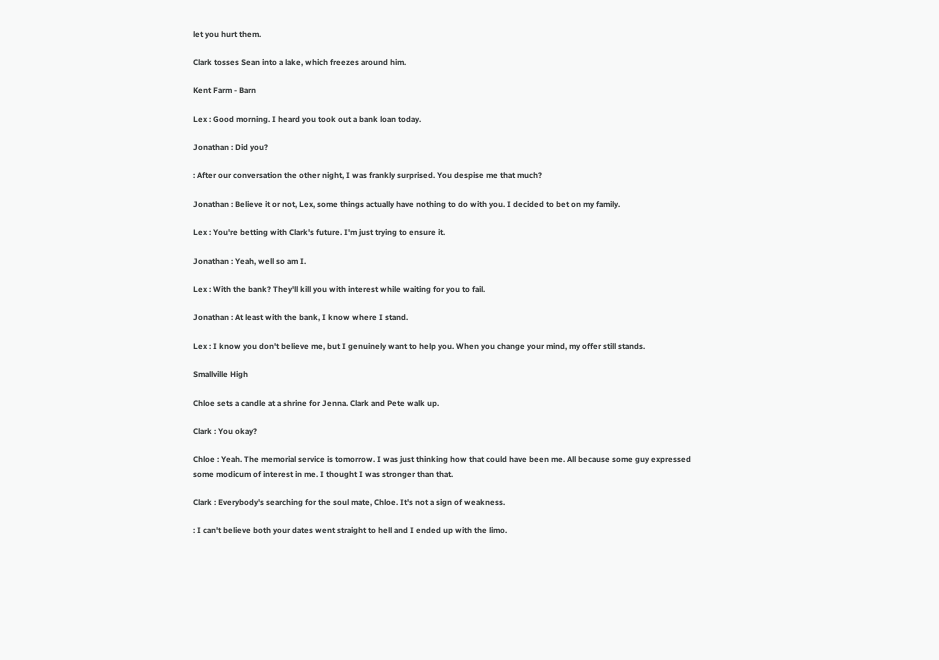let you hurt them.

Clark tosses Sean into a lake, which freezes around him.

Kent Farm - Barn

Lex : Good morning. I heard you took out a bank loan today.

Jonathan : Did you?

: After our conversation the other night, I was frankly surprised. You despise me that much?

Jonathan : Believe it or not, Lex, some things actually have nothing to do with you. I decided to bet on my family.

Lex : You're betting with Clark's future. I'm just trying to ensure it.

Jonathan : Yeah, well so am I.

Lex : With the bank? They'll kill you with interest while waiting for you to fail.

Jonathan : At least with the bank, I know where I stand.

Lex : I know you don't believe me, but I genuinely want to help you. When you change your mind, my offer still stands.

Smallville High

Chloe sets a candle at a shrine for Jenna. Clark and Pete walk up.

Clark : You okay?

Chloe : Yeah. The memorial service is tomorrow. I was just thinking how that could have been me. All because some guy expressed some modicum of interest in me. I thought I was stronger than that.

Clark : Everybody's searching for the soul mate, Chloe. It's not a sign of weakness.

: I can't believe both your dates went straight to hell and I ended up with the limo.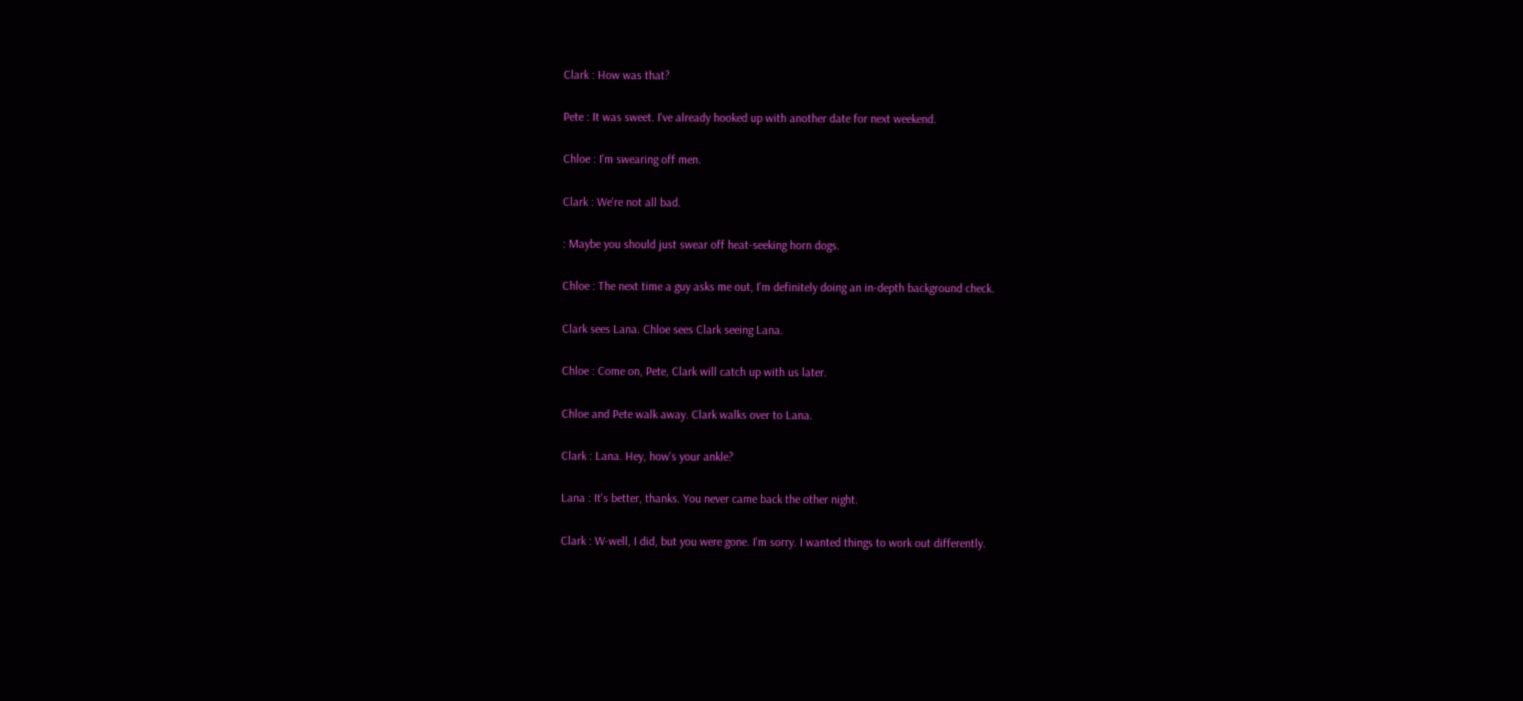Clark : How was that?

Pete : It was sweet. I've already hooked up with another date for next weekend.

Chloe : I'm swearing off men.

Clark : We're not all bad.

: Maybe you should just swear off heat-seeking horn dogs.

Chloe : The next time a guy asks me out, I'm definitely doing an in-depth background check.

Clark sees Lana. Chloe sees Clark seeing Lana.

Chloe : Come on, Pete, Clark will catch up with us later.

Chloe and Pete walk away. Clark walks over to Lana.

Clark : Lana. Hey, how's your ankle?

Lana : It's better, thanks. You never came back the other night.

Clark : W-well, I did, but you were gone. I'm sorry. I wanted things to work out differently.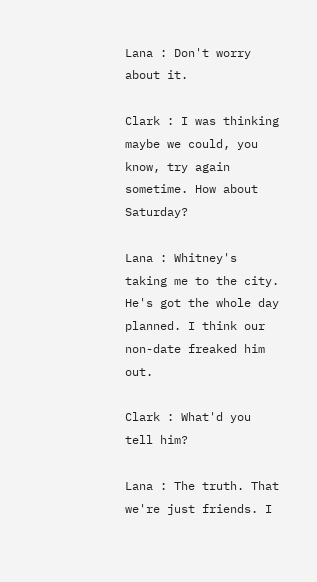Lana : Don't worry about it.

Clark : I was thinking maybe we could, you know, try again sometime. How about Saturday?

Lana : Whitney's taking me to the city. He's got the whole day planned. I think our non-date freaked him out.

Clark : What'd you tell him?

Lana : The truth. That we're just friends. I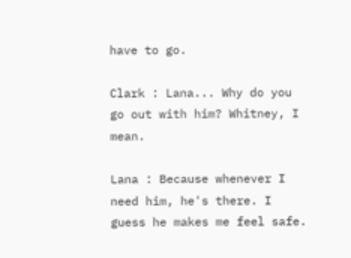have to go.

Clark : Lana... Why do you go out with him? Whitney, I mean.

Lana : Because whenever I need him, he's there. I guess he makes me feel safe.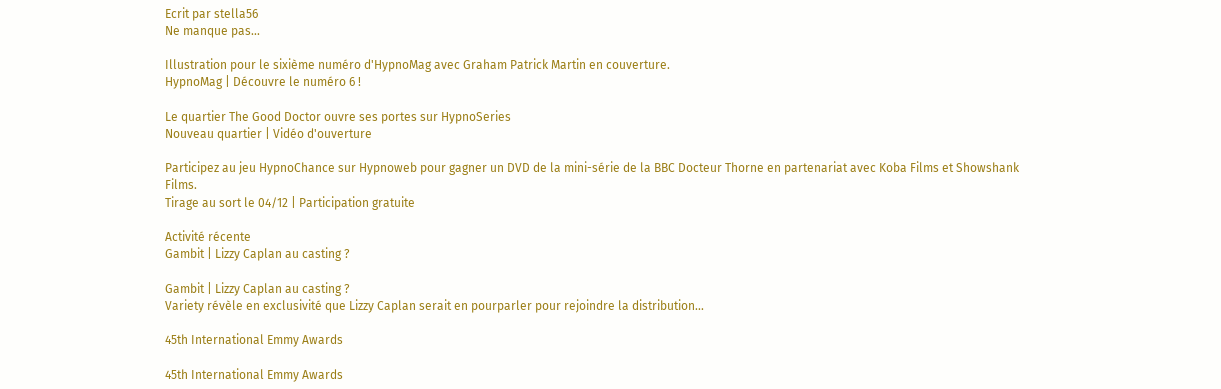Ecrit par stella56
Ne manque pas...

Illustration pour le sixième numéro d'HypnoMag avec Graham Patrick Martin en couverture.
HypnoMag | Découvre le numéro 6 !

Le quartier The Good Doctor ouvre ses portes sur HypnoSeries
Nouveau quartier | Vidéo d'ouverture

Participez au jeu HypnoChance sur Hypnoweb pour gagner un DVD de la mini-série de la BBC Docteur Thorne en partenariat avec Koba Films et Showshank Films.
Tirage au sort le 04/12 | Participation gratuite

Activité récente
Gambit | Lizzy Caplan au casting ?

Gambit | Lizzy Caplan au casting ?
Variety révèle en exclusivité que Lizzy Caplan serait en pourparler pour rejoindre la distribution...

45th International Emmy Awards

45th International Emmy Awards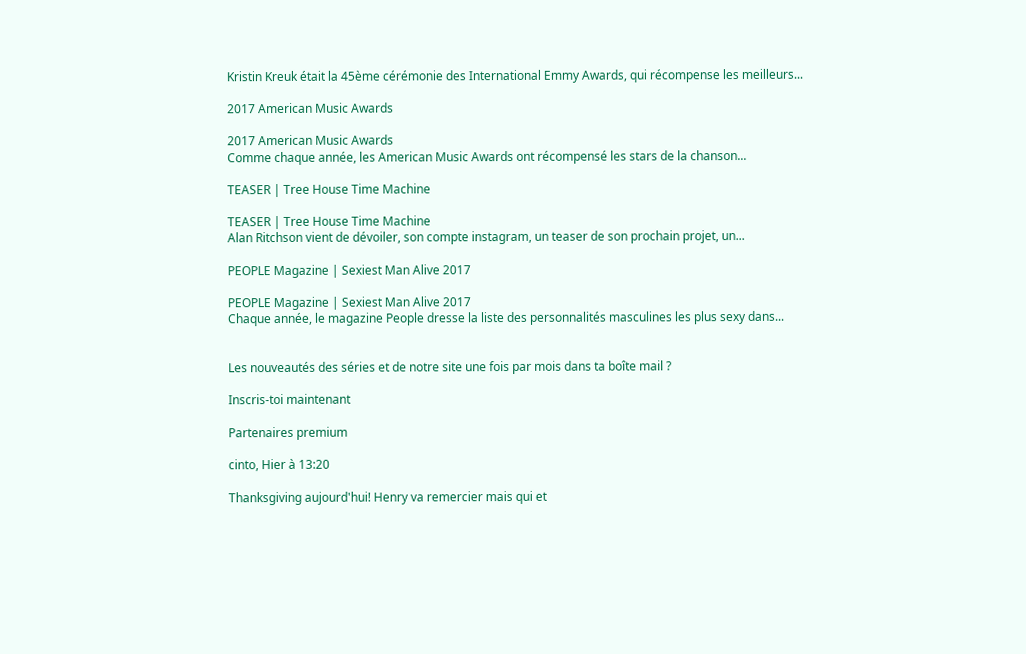Kristin Kreuk était la 45ème cérémonie des International Emmy Awards, qui récompense les meilleurs...

2017 American Music Awards

2017 American Music Awards
Comme chaque année, les American Music Awards ont récompensé les stars de la chanson...

TEASER | Tree House Time Machine

TEASER | Tree House Time Machine
Alan Ritchson vient de dévoiler, son compte instagram, un teaser de son prochain projet, un...

PEOPLE Magazine | Sexiest Man Alive 2017

PEOPLE Magazine | Sexiest Man Alive 2017
Chaque année, le magazine People dresse la liste des personnalités masculines les plus sexy dans...


Les nouveautés des séries et de notre site une fois par mois dans ta boîte mail ?

Inscris-toi maintenant

Partenaires premium

cinto, Hier à 13:20

Thanksgiving aujourd'hui! Henry va remercier mais qui et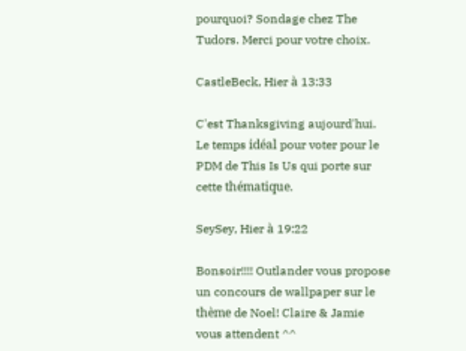pourquoi? Sondage chez The Tudors. Merci pour votre choix.

CastleBeck, Hier à 13:33

C'est Thanksgiving aujourd'hui. Le temps idéal pour voter pour le PDM de This Is Us qui porte sur cette thématique.

SeySey, Hier à 19:22

Bonsoir!!!! Outlander vous propose un concours de wallpaper sur le thème de Noel! Claire & Jamie vous attendent ^^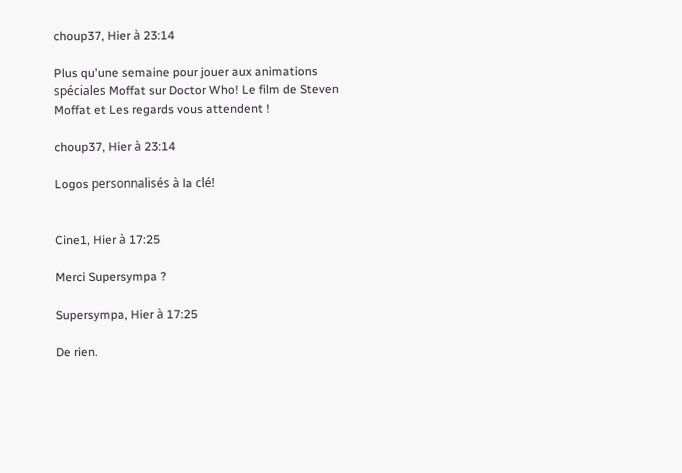choup37, Hier à 23:14

Plus qu'une semaine pour jouer aux animations spéciales Moffat sur Doctor Who! Le film de Steven Moffat et Les regards vous attendent !

choup37, Hier à 23:14

Logos personnalisés à la clé!


Cine1, Hier à 17:25

Merci Supersympa ?

Supersympa, Hier à 17:25

De rien.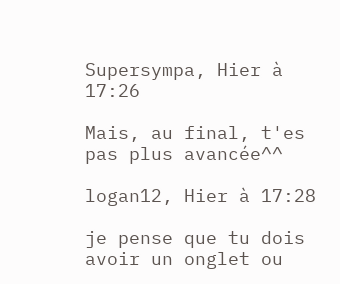Supersympa, Hier à 17:26

Mais, au final, t'es pas plus avancée^^

logan12, Hier à 17:28

je pense que tu dois avoir un onglet ou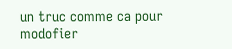un truc comme ca pour modofier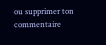ou supprimer ton commentaire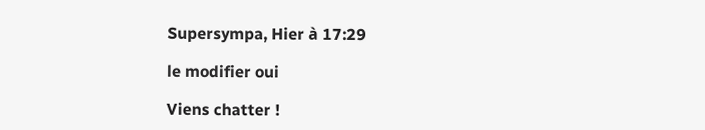Supersympa, Hier à 17:29

le modifier oui

Viens chatter !